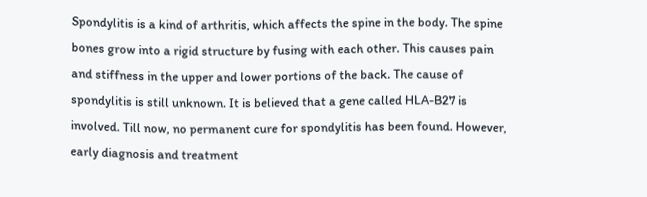Spondylitis is a kind of arthritis, which affects the spine in the body. The spine bones grow into a rigid structure by fusing with each other. This causes pain and stiffness in the upper and lower portions of the back. The cause of spondylitis is still unknown. It is believed that a gene called HLA-B27 is involved. Till now, no permanent cure for spondylitis has been found. However, early diagnosis and treatment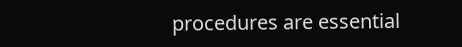procedures are essential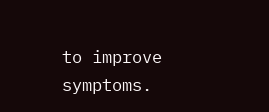to improve symptoms.